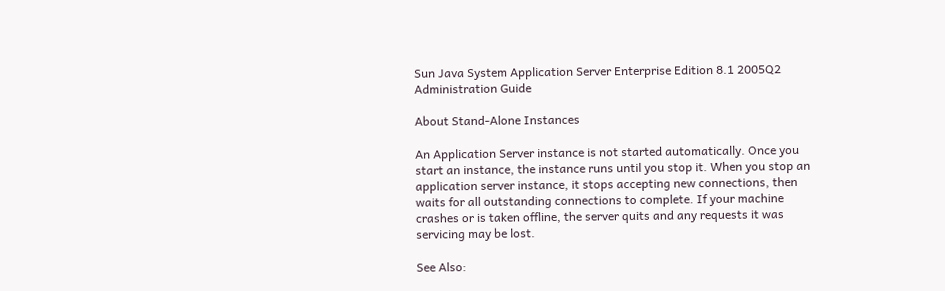Sun Java System Application Server Enterprise Edition 8.1 2005Q2 Administration Guide

About Stand-Alone Instances

An Application Server instance is not started automatically. Once you start an instance, the instance runs until you stop it. When you stop an application server instance, it stops accepting new connections, then waits for all outstanding connections to complete. If your machine crashes or is taken offline, the server quits and any requests it was servicing may be lost.

See Also: